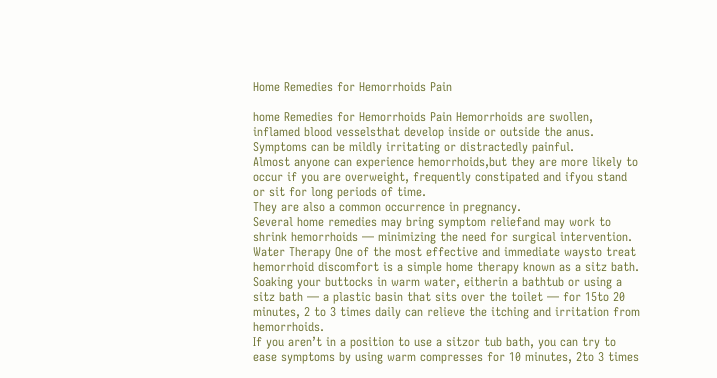Home Remedies for Hemorrhoids Pain

home Remedies for Hemorrhoids Pain Hemorrhoids are swollen, inflamed blood vesselsthat develop inside or outside the anus.
Symptoms can be mildly irritating or distractedly painful.
Almost anyone can experience hemorrhoids,but they are more likely to occur if you are overweight, frequently constipated and ifyou stand or sit for long periods of time.
They are also a common occurrence in pregnancy.
Several home remedies may bring symptom reliefand may work to shrink hemorrhoids — minimizing the need for surgical intervention.
Water Therapy One of the most effective and immediate waysto treat hemorrhoid discomfort is a simple home therapy known as a sitz bath.
Soaking your buttocks in warm water, eitherin a bathtub or using a sitz bath — a plastic basin that sits over the toilet — for 15to 20 minutes, 2 to 3 times daily can relieve the itching and irritation from hemorrhoids.
If you aren’t in a position to use a sitzor tub bath, you can try to ease symptoms by using warm compresses for 10 minutes, 2to 3 times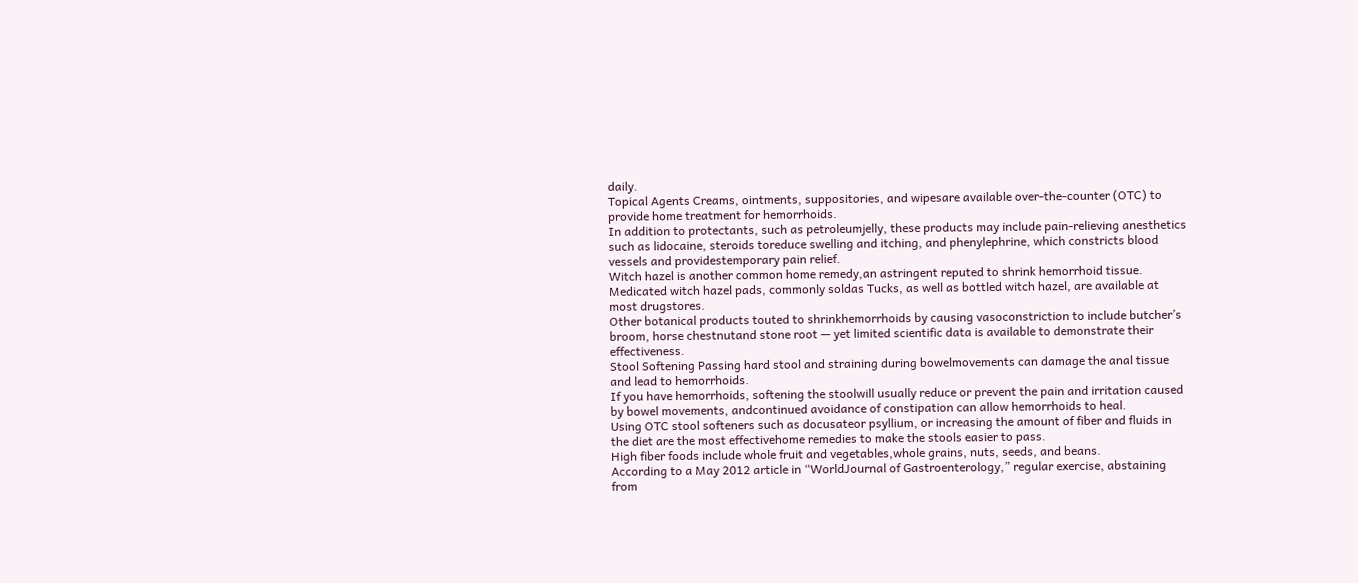daily.
Topical Agents Creams, ointments, suppositories, and wipesare available over-the-counter (OTC) to provide home treatment for hemorrhoids.
In addition to protectants, such as petroleumjelly, these products may include pain-relieving anesthetics such as lidocaine, steroids toreduce swelling and itching, and phenylephrine, which constricts blood vessels and providestemporary pain relief.
Witch hazel is another common home remedy,an astringent reputed to shrink hemorrhoid tissue.
Medicated witch hazel pads, commonly soldas Tucks, as well as bottled witch hazel, are available at most drugstores.
Other botanical products touted to shrinkhemorrhoids by causing vasoconstriction to include butcher’s broom, horse chestnutand stone root — yet limited scientific data is available to demonstrate their effectiveness.
Stool Softening Passing hard stool and straining during bowelmovements can damage the anal tissue and lead to hemorrhoids.
If you have hemorrhoids, softening the stoolwill usually reduce or prevent the pain and irritation caused by bowel movements, andcontinued avoidance of constipation can allow hemorrhoids to heal.
Using OTC stool softeners such as docusateor psyllium, or increasing the amount of fiber and fluids in the diet are the most effectivehome remedies to make the stools easier to pass.
High fiber foods include whole fruit and vegetables,whole grains, nuts, seeds, and beans.
According to a May 2012 article in “WorldJournal of Gastroenterology,” regular exercise, abstaining from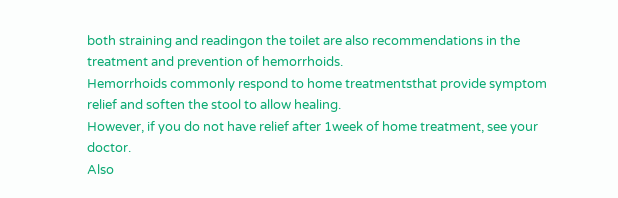both straining and readingon the toilet are also recommendations in the treatment and prevention of hemorrhoids.
Hemorrhoids commonly respond to home treatmentsthat provide symptom relief and soften the stool to allow healing.
However, if you do not have relief after 1week of home treatment, see your doctor.
Also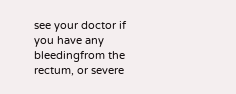see your doctor if you have any bleedingfrom the rectum, or severe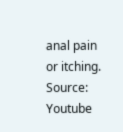anal pain or itching.
Source: Youtube